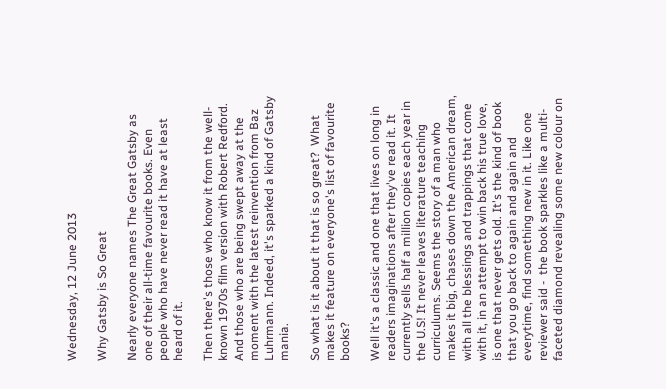Wednesday, 12 June 2013

Why Gatsby is So Great

Nearly everyone names The Great Gatsby as one of their all-time favourite books. Even people who have never read it have at least heard of it.

Then there's those who know it from the well-known 1970s film version with Robert Redford. And those who are being swept away at the moment with the latest reinvention from Baz Luhrmann. Indeed, it's sparked a kind of Gatsby mania.

So what is it about it that is so great?  What makes it feature on everyone's list of favourite books?

Well it's a classic and one that lives on long in readers imaginations after they've read it. It currently sells half a million copies each year in the U.S! It never leaves literature teaching curriculums. Seems the story of a man who makes it big, chases down the American dream, with all the blessings and trappings that come with it, in an attempt to win back his true love, is one that never gets old. It's the kind of book that you go back to again and again and everytime, find something new in it. Like one reviewer said -  the book sparkles like a multi-faceted diamond revealing some new colour on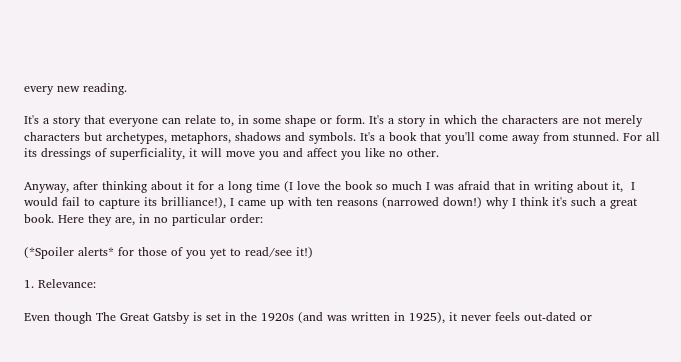every new reading.

It's a story that everyone can relate to, in some shape or form. It's a story in which the characters are not merely characters but archetypes, metaphors, shadows and symbols. It's a book that you'll come away from stunned. For all its dressings of superficiality, it will move you and affect you like no other.

Anyway, after thinking about it for a long time (I love the book so much I was afraid that in writing about it,  I would fail to capture its brilliance!), I came up with ten reasons (narrowed down!) why I think it's such a great book. Here they are, in no particular order:

(*Spoiler alerts* for those of you yet to read/see it!)

1. Relevance:

Even though The Great Gatsby is set in the 1920s (and was written in 1925), it never feels out-dated or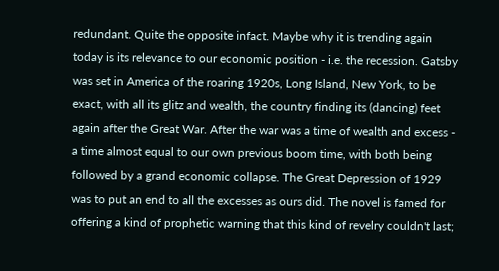redundant. Quite the opposite infact. Maybe why it is trending again today is its relevance to our economic position - i.e. the recession. Gatsby was set in America of the roaring 1920s, Long Island, New York, to be exact, with all its glitz and wealth, the country finding its (dancing) feet again after the Great War. After the war was a time of wealth and excess - a time almost equal to our own previous boom time, with both being followed by a grand economic collapse. The Great Depression of 1929 was to put an end to all the excesses as ours did. The novel is famed for offering a kind of prophetic warning that this kind of revelry couldn't last;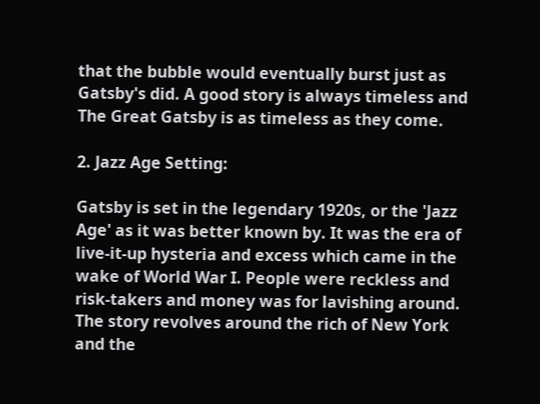that the bubble would eventually burst just as Gatsby's did. A good story is always timeless and The Great Gatsby is as timeless as they come.

2. Jazz Age Setting:

Gatsby is set in the legendary 1920s, or the 'Jazz Age' as it was better known by. It was the era of live-it-up hysteria and excess which came in the wake of World War I. People were reckless and risk-takers and money was for lavishing around. The story revolves around the rich of New York and the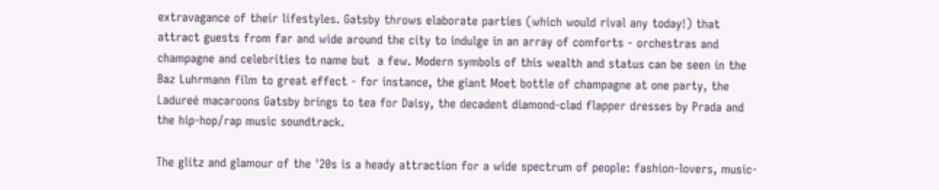extravagance of their lifestyles. Gatsby throws elaborate parties (which would rival any today!) that attract guests from far and wide around the city to indulge in an array of comforts - orchestras and champagne and celebrities to name but  a few. Modern symbols of this wealth and status can be seen in the Baz Luhrmann film to great effect - for instance, the giant Moet bottle of champagne at one party, the Ladureé macaroons Gatsby brings to tea for Daisy, the decadent diamond-clad flapper dresses by Prada and the hip-hop/rap music soundtrack.

The glitz and glamour of the '20s is a heady attraction for a wide spectrum of people: fashion-lovers, music-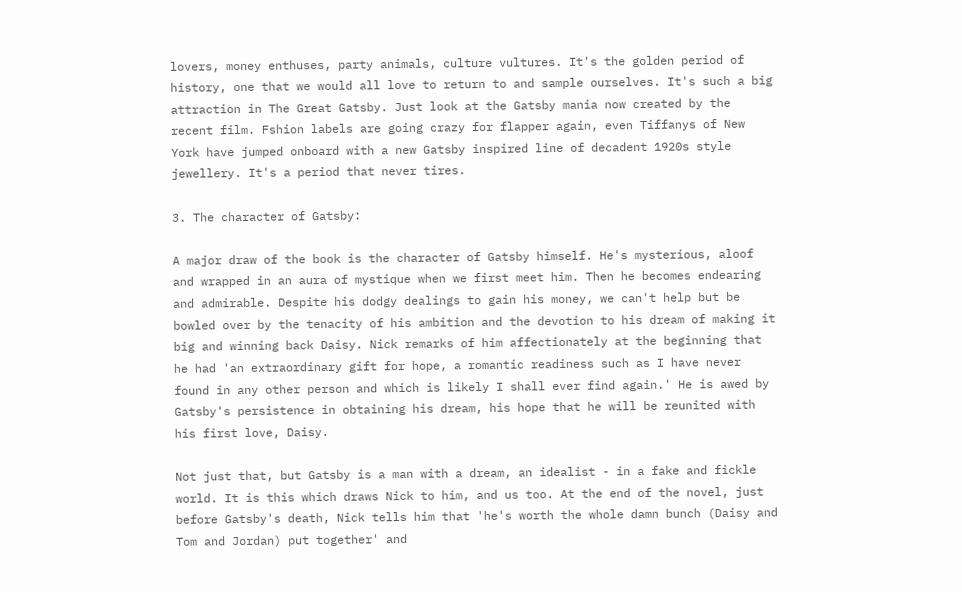lovers, money enthuses, party animals, culture vultures. It's the golden period of history, one that we would all love to return to and sample ourselves. It's such a big attraction in The Great Gatsby. Just look at the Gatsby mania now created by the recent film. Fshion labels are going crazy for flapper again, even Tiffanys of New York have jumped onboard with a new Gatsby inspired line of decadent 1920s style jewellery. It's a period that never tires.

3. The character of Gatsby:

A major draw of the book is the character of Gatsby himself. He's mysterious, aloof and wrapped in an aura of mystique when we first meet him. Then he becomes endearing and admirable. Despite his dodgy dealings to gain his money, we can't help but be bowled over by the tenacity of his ambition and the devotion to his dream of making it big and winning back Daisy. Nick remarks of him affectionately at the beginning that he had 'an extraordinary gift for hope, a romantic readiness such as I have never found in any other person and which is likely I shall ever find again.' He is awed by Gatsby's persistence in obtaining his dream, his hope that he will be reunited with his first love, Daisy.

Not just that, but Gatsby is a man with a dream, an idealist - in a fake and fickle world. It is this which draws Nick to him, and us too. At the end of the novel, just before Gatsby's death, Nick tells him that 'he's worth the whole damn bunch (Daisy and Tom and Jordan) put together' and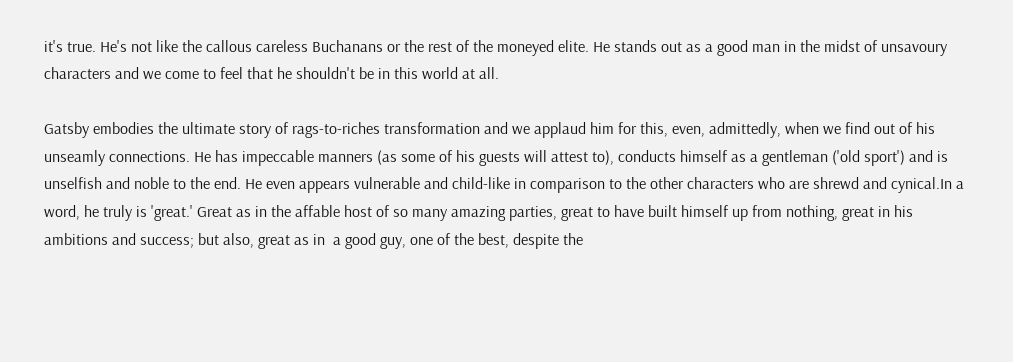it's true. He's not like the callous careless Buchanans or the rest of the moneyed elite. He stands out as a good man in the midst of unsavoury characters and we come to feel that he shouldn't be in this world at all.

Gatsby embodies the ultimate story of rags-to-riches transformation and we applaud him for this, even, admittedly, when we find out of his unseamly connections. He has impeccable manners (as some of his guests will attest to), conducts himself as a gentleman ('old sport') and is unselfish and noble to the end. He even appears vulnerable and child-like in comparison to the other characters who are shrewd and cynical.In a word, he truly is 'great.' Great as in the affable host of so many amazing parties, great to have built himself up from nothing, great in his ambitions and success; but also, great as in  a good guy, one of the best, despite the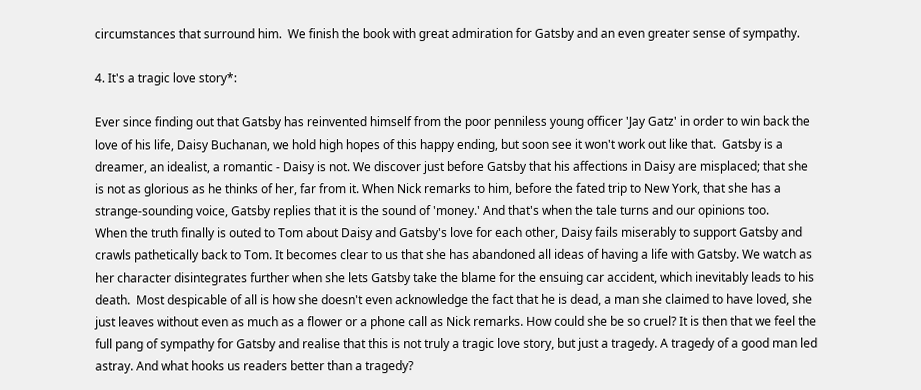circumstances that surround him.  We finish the book with great admiration for Gatsby and an even greater sense of sympathy.

4. It's a tragic love story*:

Ever since finding out that Gatsby has reinvented himself from the poor penniless young officer 'Jay Gatz' in order to win back the love of his life, Daisy Buchanan, we hold high hopes of this happy ending, but soon see it won't work out like that.  Gatsby is a dreamer, an idealist, a romantic - Daisy is not. We discover just before Gatsby that his affections in Daisy are misplaced; that she is not as glorious as he thinks of her, far from it. When Nick remarks to him, before the fated trip to New York, that she has a strange-sounding voice, Gatsby replies that it is the sound of 'money.' And that's when the tale turns and our opinions too.
When the truth finally is outed to Tom about Daisy and Gatsby's love for each other, Daisy fails miserably to support Gatsby and crawls pathetically back to Tom. It becomes clear to us that she has abandoned all ideas of having a life with Gatsby. We watch as her character disintegrates further when she lets Gatsby take the blame for the ensuing car accident, which inevitably leads to his death.  Most despicable of all is how she doesn't even acknowledge the fact that he is dead, a man she claimed to have loved, she just leaves without even as much as a flower or a phone call as Nick remarks. How could she be so cruel? It is then that we feel the full pang of sympathy for Gatsby and realise that this is not truly a tragic love story, but just a tragedy. A tragedy of a good man led astray. And what hooks us readers better than a tragedy?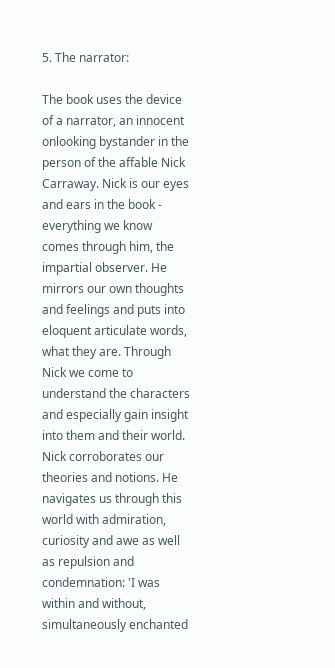5. The narrator:

The book uses the device of a narrator, an innocent onlooking bystander in the person of the affable Nick Carraway. Nick is our eyes and ears in the book - everything we know comes through him, the impartial observer. He mirrors our own thoughts and feelings and puts into eloquent articulate words, what they are. Through Nick we come to understand the characters and especially gain insight into them and their world. Nick corroborates our theories and notions. He navigates us through this world with admiration, curiosity and awe as well as repulsion and condemnation: 'I was within and without, simultaneously enchanted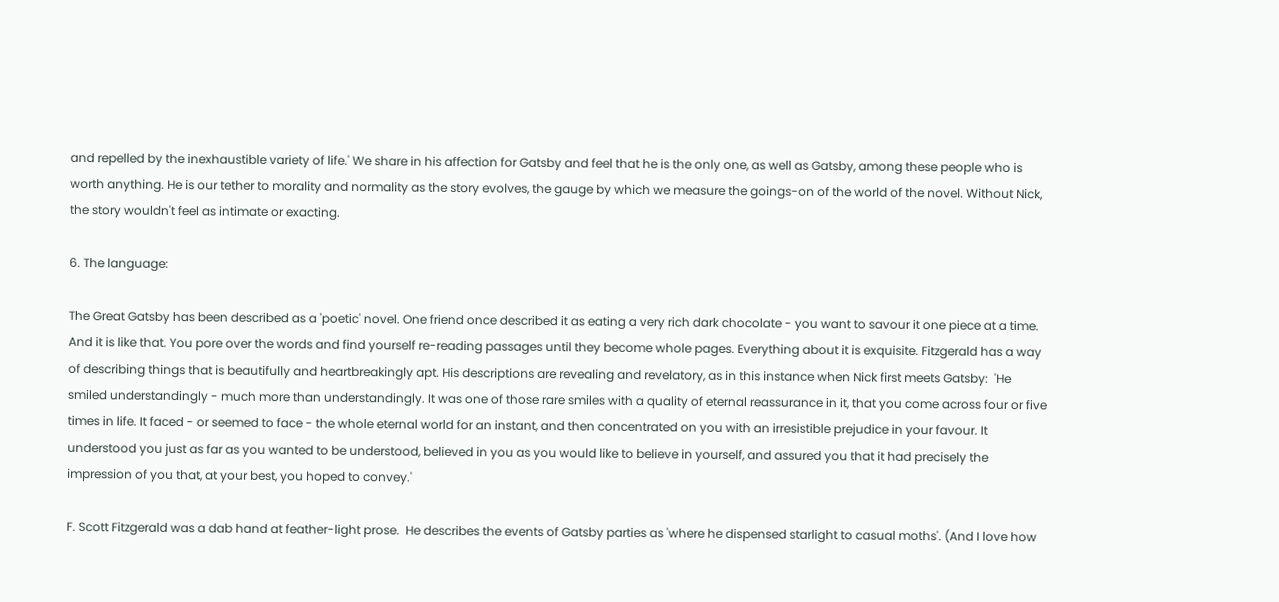and repelled by the inexhaustible variety of life.' We share in his affection for Gatsby and feel that he is the only one, as well as Gatsby, among these people who is worth anything. He is our tether to morality and normality as the story evolves, the gauge by which we measure the goings-on of the world of the novel. Without Nick, the story wouldn't feel as intimate or exacting.

6. The language:

The Great Gatsby has been described as a 'poetic' novel. One friend once described it as eating a very rich dark chocolate - you want to savour it one piece at a time. And it is like that. You pore over the words and find yourself re-reading passages until they become whole pages. Everything about it is exquisite. Fitzgerald has a way of describing things that is beautifully and heartbreakingly apt. His descriptions are revealing and revelatory, as in this instance when Nick first meets Gatsby:  'He smiled understandingly - much more than understandingly. It was one of those rare smiles with a quality of eternal reassurance in it, that you come across four or five times in life. It faced - or seemed to face - the whole eternal world for an instant, and then concentrated on you with an irresistible prejudice in your favour. It understood you just as far as you wanted to be understood, believed in you as you would like to believe in yourself, and assured you that it had precisely the impression of you that, at your best, you hoped to convey.'

F. Scott Fitzgerald was a dab hand at feather-light prose.  He describes the events of Gatsby parties as 'where he dispensed starlight to casual moths'. (And I love how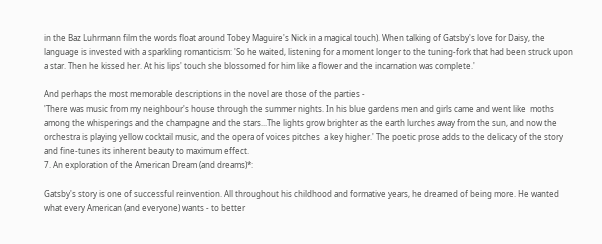in the Baz Luhrmann film the words float around Tobey Maguire's Nick in a magical touch). When talking of Gatsby's love for Daisy, the language is invested with a sparkling romanticism: 'So he waited, listening for a moment longer to the tuning-fork that had been struck upon a star. Then he kissed her. At his lips' touch she blossomed for him like a flower and the incarnation was complete.'

And perhaps the most memorable descriptions in the novel are those of the parties -
'There was music from my neighbour's house through the summer nights. In his blue gardens men and girls came and went like  moths among the whisperings and the champagne and the stars...The lights grow brighter as the earth lurches away from the sun, and now the orchestra is playing yellow cocktail music, and the opera of voices pitches  a key higher.' The poetic prose adds to the delicacy of the story and fine-tunes its inherent beauty to maximum effect.
7. An exploration of the American Dream (and dreams)*:

Gatsby's story is one of successful reinvention. All throughout his childhood and formative years, he dreamed of being more. He wanted what every American (and everyone) wants - to better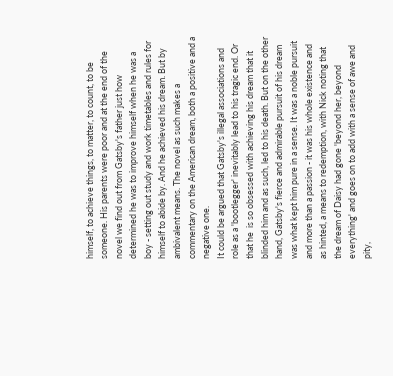himself, to achieve things, to matter, to count, to be someone. His parents were poor and at the end of the novel we find out from Gatsby's father just how determined he was to improve himself when he was a boy - setting out study and work timetables and rules for himself to abide by. And he achieved his dream. But by ambivalent means. The novel as such makes a commentary on the American dream, both a positive and a negative one.
It could be argued that Gatsby's illegal associations and role as a 'bootlegger' inevitably lead to his tragic end. Or that he  is so obsessed with achieving his dream that it blinded him and as such, led to his death. But on the other hand, Gatsby's fierce and admirable pursuit of his dream was what kept him pure in a sense. It was a noble pursuit and more than a passion - it was his whole existence and as hinted, a means to redemption, with Nick noting that the dream of Daisy had gone 'beyond her, beyond everything' and goes on to add with a sense of awe and pity,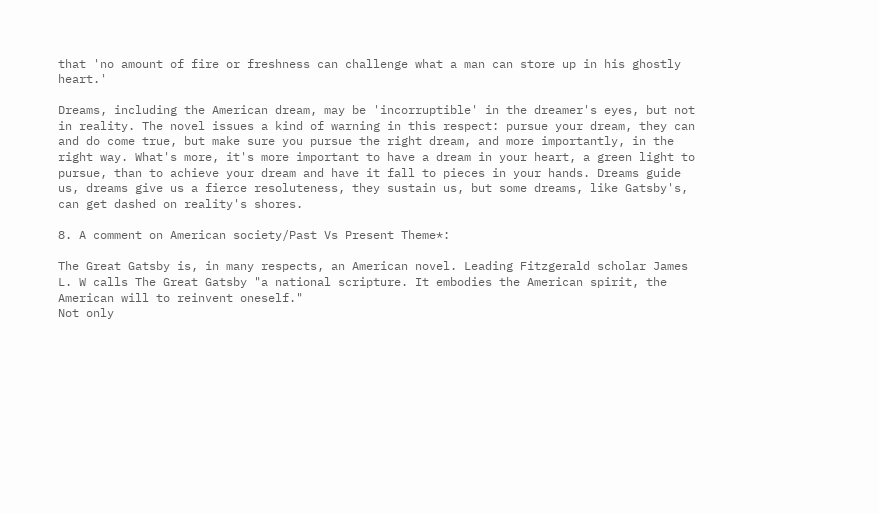that 'no amount of fire or freshness can challenge what a man can store up in his ghostly heart.'

Dreams, including the American dream, may be 'incorruptible' in the dreamer's eyes, but not in reality. The novel issues a kind of warning in this respect: pursue your dream, they can and do come true, but make sure you pursue the right dream, and more importantly, in the right way. What's more, it's more important to have a dream in your heart, a green light to pursue, than to achieve your dream and have it fall to pieces in your hands. Dreams guide us, dreams give us a fierce resoluteness, they sustain us, but some dreams, like Gatsby's, can get dashed on reality's shores.

8. A comment on American society/Past Vs Present Theme*:

The Great Gatsby is, in many respects, an American novel. Leading Fitzgerald scholar James L. W calls The Great Gatsby "a national scripture. It embodies the American spirit, the American will to reinvent oneself."
Not only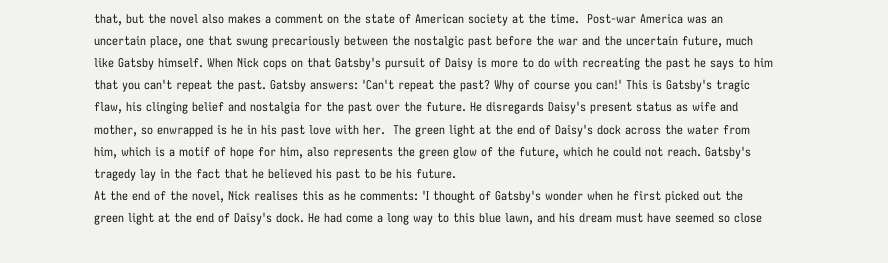that, but the novel also makes a comment on the state of American society at the time.  Post-war America was an uncertain place, one that swung precariously between the nostalgic past before the war and the uncertain future, much like Gatsby himself. When Nick cops on that Gatsby's pursuit of Daisy is more to do with recreating the past he says to him that you can't repeat the past. Gatsby answers: 'Can't repeat the past? Why of course you can!' This is Gatsby's tragic flaw, his clinging belief and nostalgia for the past over the future. He disregards Daisy's present status as wife and mother, so enwrapped is he in his past love with her.  The green light at the end of Daisy's dock across the water from him, which is a motif of hope for him, also represents the green glow of the future, which he could not reach. Gatsby's tragedy lay in the fact that he believed his past to be his future.
At the end of the novel, Nick realises this as he comments: 'I thought of Gatsby's wonder when he first picked out the green light at the end of Daisy's dock. He had come a long way to this blue lawn, and his dream must have seemed so close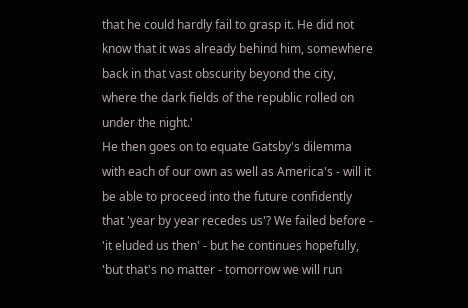that he could hardly fail to grasp it. He did not know that it was already behind him, somewhere back in that vast obscurity beyond the city,  where the dark fields of the republic rolled on under the night.'
He then goes on to equate Gatsby's dilemma with each of our own as well as America's - will it be able to proceed into the future confidently that 'year by year recedes us'? We failed before - 'it eluded us then' - but he continues hopefully, 'but that's no matter - tomorrow we will run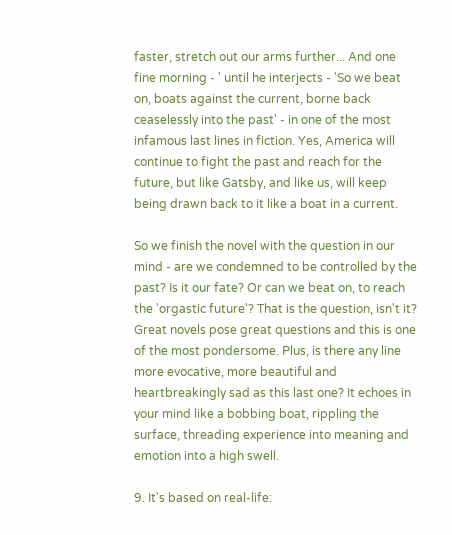faster, stretch out our arms further... And one fine morning - ' until he interjects - 'So we beat on, boats against the current, borne back ceaselessly into the past' - in one of the most infamous last lines in fiction. Yes, America will continue to fight the past and reach for the future, but like Gatsby, and like us, will keep being drawn back to it like a boat in a current.

So we finish the novel with the question in our mind - are we condemned to be controlled by the past? Is it our fate? Or can we beat on, to reach the 'orgastic future'? That is the question, isn't it? Great novels pose great questions and this is one of the most pondersome. Plus, is there any line more evocative, more beautiful and heartbreakingly sad as this last one? It echoes in your mind like a bobbing boat, rippling the surface, threading experience into meaning and emotion into a high swell.

9. It's based on real-life: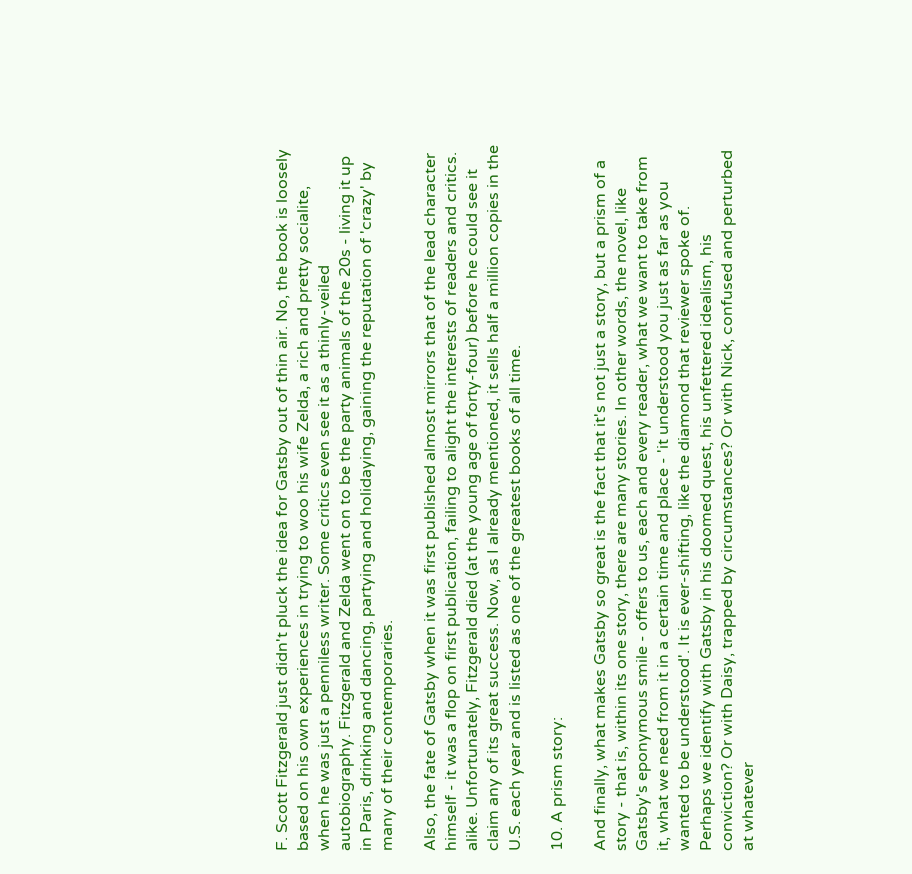F. Scott Fitzgerald just didn't pluck the idea for Gatsby out of thin air. No, the book is loosely based on his own experiences in trying to woo his wife Zelda, a rich and pretty socialite, when he was just a penniless writer. Some critics even see it as a thinly-veiled autobiography. Fitzgerald and Zelda went on to be the party animals of the 20s - living it up in Paris, drinking and dancing, partying and holidaying, gaining the reputation of 'crazy' by many of their contemporaries.

Also, the fate of Gatsby when it was first published almost mirrors that of the lead character himself - it was a flop on first publication, failing to alight the interests of readers and critics. alike. Unfortunately, Fitzgerald died (at the young age of forty-four) before he could see it claim any of its great success. Now, as I already mentioned, it sells half a million copies in the U.S. each year and is listed as one of the greatest books of all time.

10. A prism story:

And finally, what makes Gatsby so great is the fact that it's not just a story, but a prism of a story - that is, within its one story, there are many stories. In other words, the novel, like Gatsby's eponymous smile - offers to us, each and every reader, what we want to take from it, what we need from it in a certain time and place - 'it understood you just as far as you wanted to be understood'. It is ever-shifting, like the diamond that reviewer spoke of. Perhaps we identify with Gatsby in his doomed quest, his unfettered idealism, his conviction? Or with Daisy, trapped by circumstances? Or with Nick, confused and perturbed at whatever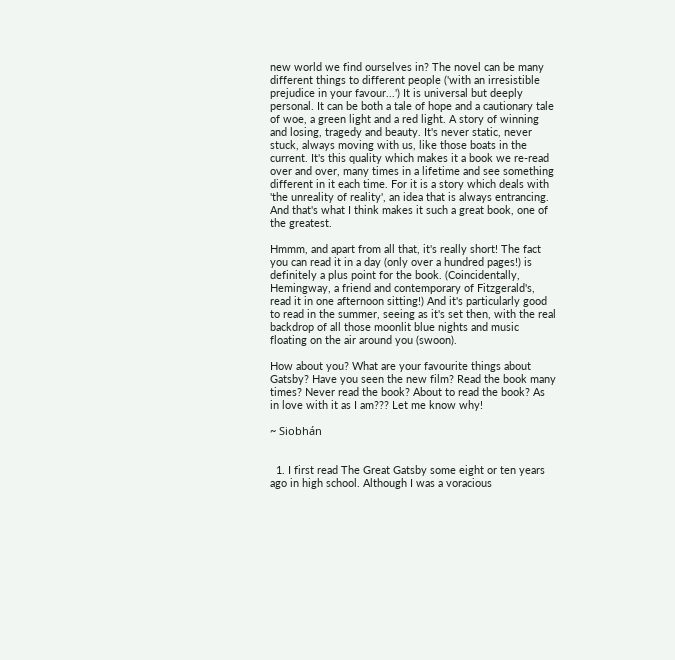new world we find ourselves in? The novel can be many different things to different people ('with an irresistible prejudice in your favour...') It is universal but deeply personal. It can be both a tale of hope and a cautionary tale of woe, a green light and a red light. A story of winning and losing, tragedy and beauty. It's never static, never stuck, always moving with us, like those boats in the current. It's this quality which makes it a book we re-read over and over, many times in a lifetime and see something different in it each time. For it is a story which deals with 'the unreality of reality', an idea that is always entrancing.  And that's what I think makes it such a great book, one of the greatest.

Hmmm, and apart from all that, it's really short! The fact you can read it in a day (only over a hundred pages!) is definitely a plus point for the book. (Coincidentally, Hemingway, a friend and contemporary of Fitzgerald's, read it in one afternoon sitting!) And it's particularly good to read in the summer, seeing as it's set then, with the real backdrop of all those moonlit blue nights and music floating on the air around you (swoon).

How about you? What are your favourite things about Gatsby? Have you seen the new film? Read the book many times? Never read the book? About to read the book? As in love with it as I am??? Let me know why!

~ Siobhán


  1. I first read The Great Gatsby some eight or ten years ago in high school. Although I was a voracious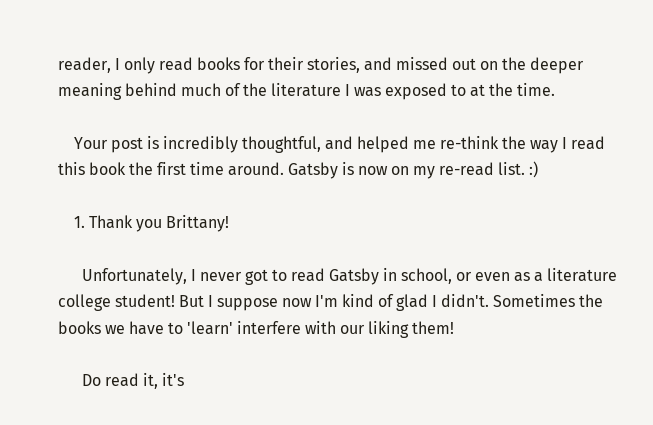reader, I only read books for their stories, and missed out on the deeper meaning behind much of the literature I was exposed to at the time.

    Your post is incredibly thoughtful, and helped me re-think the way I read this book the first time around. Gatsby is now on my re-read list. :)

    1. Thank you Brittany!

      Unfortunately, I never got to read Gatsby in school, or even as a literature college student! But I suppose now I'm kind of glad I didn't. Sometimes the books we have to 'learn' interfere with our liking them!

      Do read it, it's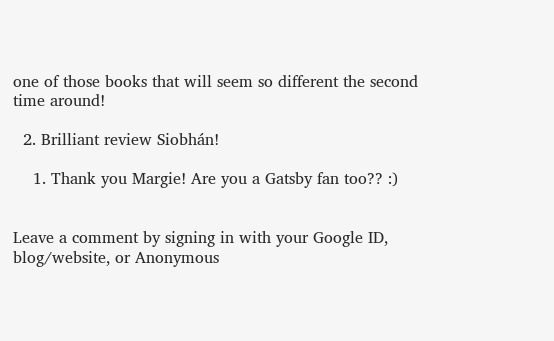one of those books that will seem so different the second time around!

  2. Brilliant review Siobhán!

    1. Thank you Margie! Are you a Gatsby fan too?? :)


Leave a comment by signing in with your Google ID, blog/website, or Anonymous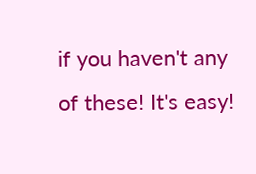if you haven't any of these! It's easy!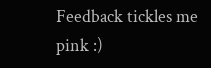Feedback tickles me pink :)